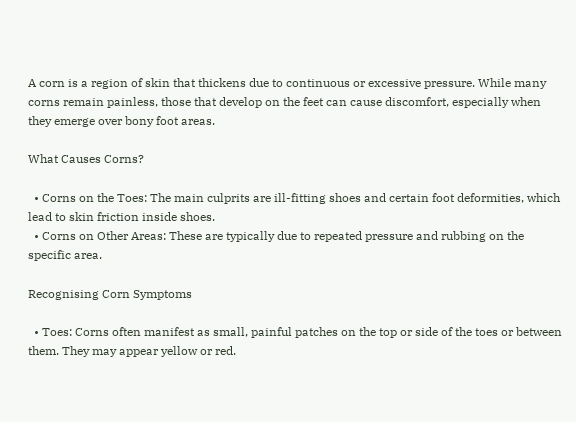A corn is a region of skin that thickens due to continuous or excessive pressure. While many corns remain painless, those that develop on the feet can cause discomfort, especially when they emerge over bony foot areas.

What Causes Corns?

  • Corns on the Toes: The main culprits are ill-fitting shoes and certain foot deformities, which lead to skin friction inside shoes.
  • Corns on Other Areas: These are typically due to repeated pressure and rubbing on the specific area.

Recognising Corn Symptoms

  • Toes: Corns often manifest as small, painful patches on the top or side of the toes or between them. They may appear yellow or red.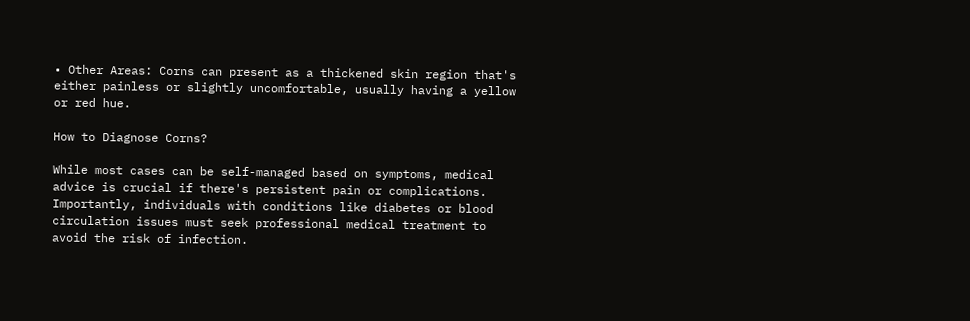• Other Areas: Corns can present as a thickened skin region that's either painless or slightly uncomfortable, usually having a yellow or red hue.

How to Diagnose Corns?

While most cases can be self-managed based on symptoms, medical advice is crucial if there's persistent pain or complications. Importantly, individuals with conditions like diabetes or blood circulation issues must seek professional medical treatment to avoid the risk of infection.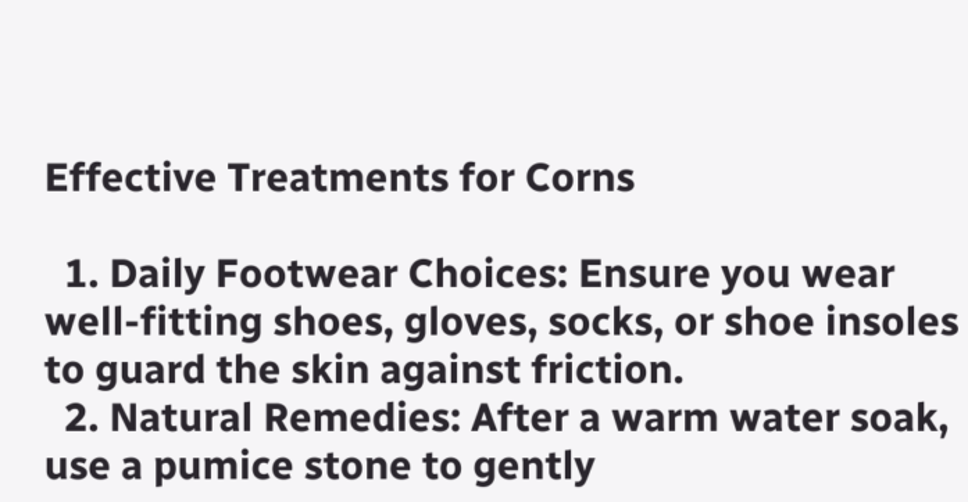Effective Treatments for Corns

  1. Daily Footwear Choices: Ensure you wear well-fitting shoes, gloves, socks, or shoe insoles to guard the skin against friction.
  2. Natural Remedies: After a warm water soak, use a pumice stone to gently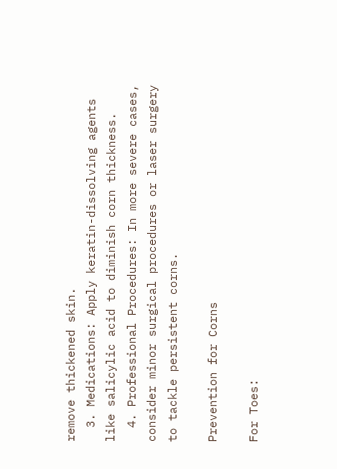remove thickened skin.
  3. Medications: Apply keratin-dissolving agents like salicylic acid to diminish corn thickness.
  4. Professional Procedures: In more severe cases, consider minor surgical procedures or laser surgery to tackle persistent corns.

Prevention for Corns

For Toes: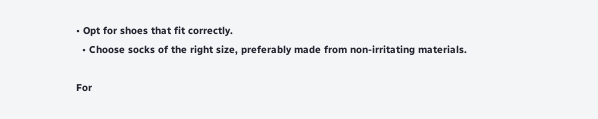• Opt for shoes that fit correctly.
  • Choose socks of the right size, preferably made from non-irritating materials.

For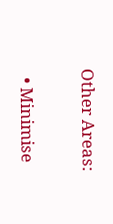Other Areas:

  • Minimise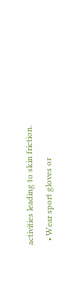activities leading to skin friction.
  • Wear sport gloves or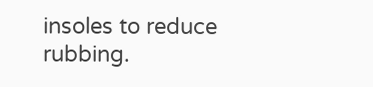insoles to reduce rubbing.